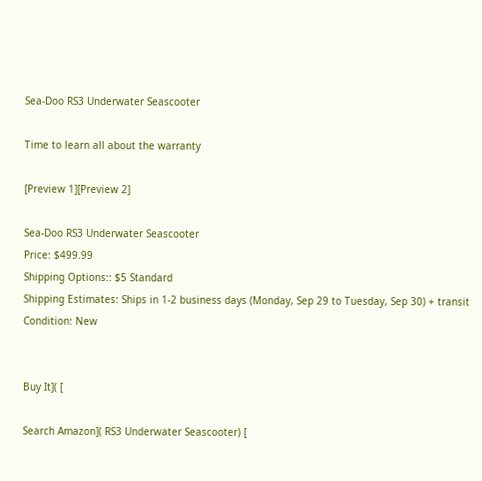Sea-Doo RS3 Underwater Seascooter

Time to learn all about the warranty

[Preview 1][Preview 2]

Sea-Doo RS3 Underwater Seascooter
Price: $499.99
Shipping Options:: $5 Standard
Shipping Estimates: Ships in 1-2 business days (Monday, Sep 29 to Tuesday, Sep 30) + transit
Condition: New


Buy It]( [

Search Amazon]( RS3 Underwater Seascooter) [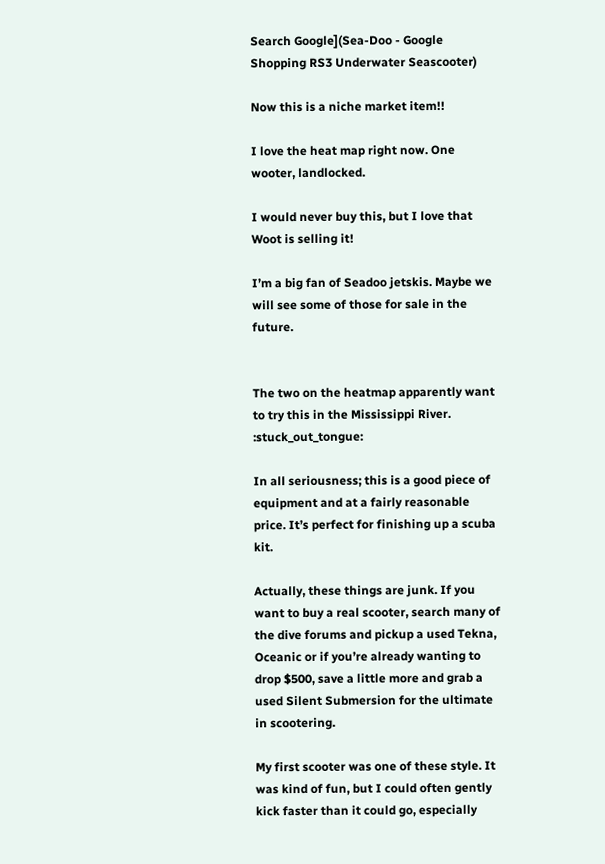Search Google](Sea-Doo - Google Shopping RS3 Underwater Seascooter)

Now this is a niche market item!!

I love the heat map right now. One wooter, landlocked.

I would never buy this, but I love that Woot is selling it!

I’m a big fan of Seadoo jetskis. Maybe we will see some of those for sale in the future.


The two on the heatmap apparently want to try this in the Mississippi River. :stuck_out_tongue:

In all seriousness; this is a good piece of equipment and at a fairly reasonable price. It’s perfect for finishing up a scuba kit.

Actually, these things are junk. If you want to buy a real scooter, search many of the dive forums and pickup a used Tekna, Oceanic or if you’re already wanting to drop $500, save a little more and grab a used Silent Submersion for the ultimate in scootering.

My first scooter was one of these style. It was kind of fun, but I could often gently kick faster than it could go, especially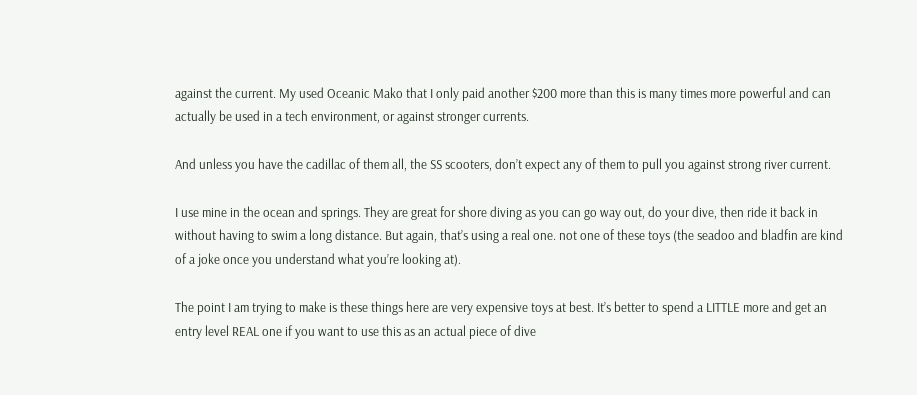against the current. My used Oceanic Mako that I only paid another $200 more than this is many times more powerful and can actually be used in a tech environment, or against stronger currents.

And unless you have the cadillac of them all, the SS scooters, don’t expect any of them to pull you against strong river current.

I use mine in the ocean and springs. They are great for shore diving as you can go way out, do your dive, then ride it back in without having to swim a long distance. But again, that’s using a real one. not one of these toys (the seadoo and bladfin are kind of a joke once you understand what you’re looking at).

The point I am trying to make is these things here are very expensive toys at best. It’s better to spend a LITTLE more and get an entry level REAL one if you want to use this as an actual piece of dive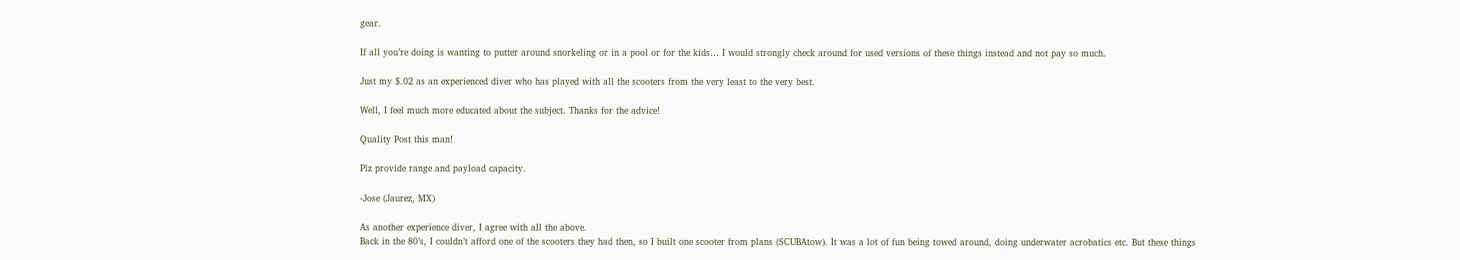gear.

If all you’re doing is wanting to putter around snorkeling or in a pool or for the kids… I would strongly check around for used versions of these things instead and not pay so much.

Just my $.02 as an experienced diver who has played with all the scooters from the very least to the very best.

Well, I feel much more educated about the subject. Thanks for the advice!

Quality Post this man!

Plz provide range and payload capacity.

-Jose (Jaurez, MX)

As another experience diver, I agree with all the above.
Back in the 80’s, I couldn’t afford one of the scooters they had then, so I built one scooter from plans (SCUBAtow). It was a lot of fun being towed around, doing underwater acrobatics etc. But these things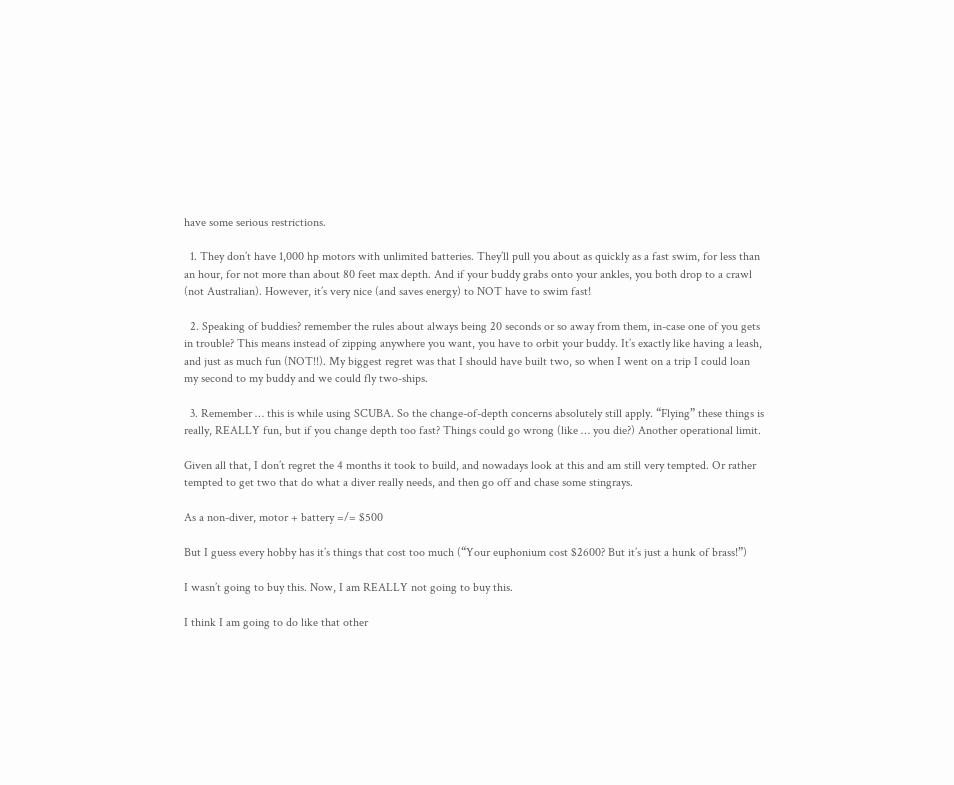have some serious restrictions.

  1. They don’t have 1,000 hp motors with unlimited batteries. They’ll pull you about as quickly as a fast swim, for less than an hour, for not more than about 80 feet max depth. And if your buddy grabs onto your ankles, you both drop to a crawl (not Australian). However, it’s very nice (and saves energy) to NOT have to swim fast!

  2. Speaking of buddies? remember the rules about always being 20 seconds or so away from them, in-case one of you gets in trouble? This means instead of zipping anywhere you want, you have to orbit your buddy. It’s exactly like having a leash, and just as much fun (NOT!!). My biggest regret was that I should have built two, so when I went on a trip I could loan my second to my buddy and we could fly two-ships.

  3. Remember … this is while using SCUBA. So the change-of-depth concerns absolutely still apply. “Flying” these things is really, REALLY fun, but if you change depth too fast? Things could go wrong (like … you die?) Another operational limit.

Given all that, I don’t regret the 4 months it took to build, and nowadays look at this and am still very tempted. Or rather tempted to get two that do what a diver really needs, and then go off and chase some stingrays.

As a non-diver, motor + battery =/= $500

But I guess every hobby has it’s things that cost too much (“Your euphonium cost $2600? But it’s just a hunk of brass!”)

I wasn’t going to buy this. Now, I am REALLY not going to buy this.

I think I am going to do like that other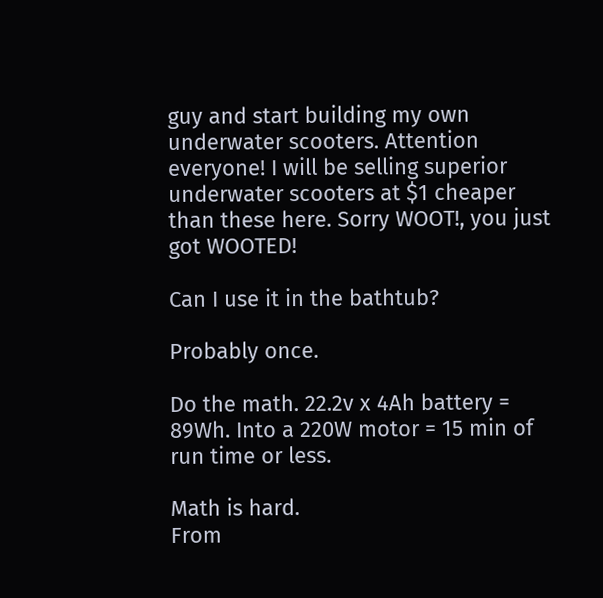guy and start building my own underwater scooters. Attention everyone! I will be selling superior underwater scooters at $1 cheaper than these here. Sorry WOOT!, you just got WOOTED!

Can I use it in the bathtub?

Probably once.

Do the math. 22.2v x 4Ah battery = 89Wh. Into a 220W motor = 15 min of run time or less.

Math is hard.
From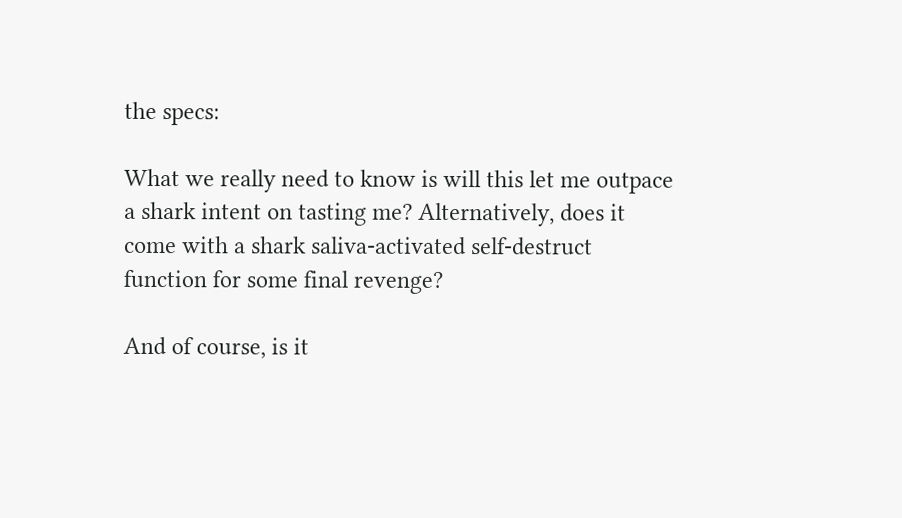the specs:

What we really need to know is will this let me outpace a shark intent on tasting me? Alternatively, does it come with a shark saliva-activated self-destruct function for some final revenge?

And of course, is it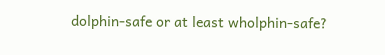dolphin-safe or at least wholphin-safe?